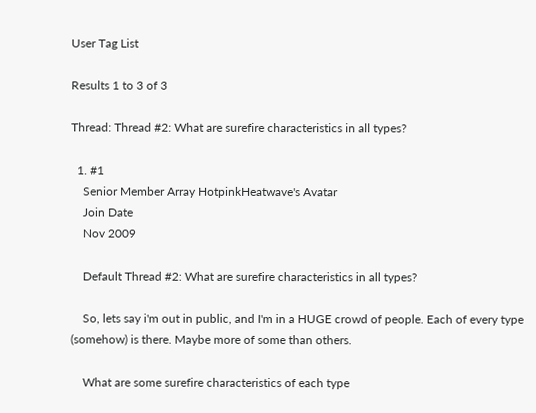User Tag List

Results 1 to 3 of 3

Thread: Thread #2: What are surefire characteristics in all types?

  1. #1
    Senior Member Array HotpinkHeatwave's Avatar
    Join Date
    Nov 2009

    Default Thread #2: What are surefire characteristics in all types?

    So, lets say i'm out in public, and I'm in a HUGE crowd of people. Each of every type (somehow) is there. Maybe more of some than others.

    What are some surefire characteristics of each type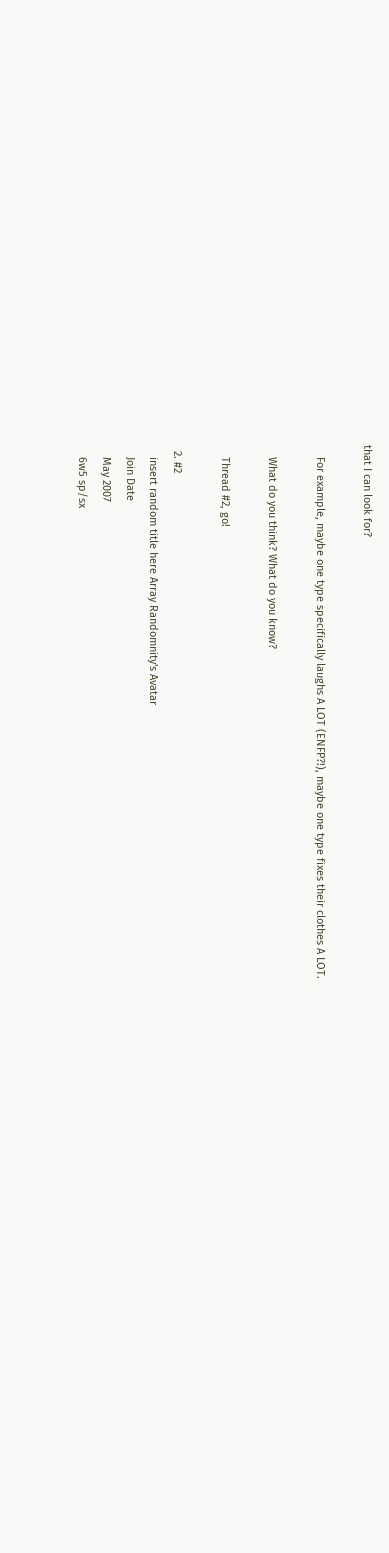that I can look for?

    For example, maybe one type specifically laughs A LOT (ENFP?!), maybe one type fixes their clothes A LOT.

    What do you think? What do you know?

    Thread #2, go!

  2. #2
    insert random title here Array Randomnity's Avatar
    Join Date
    May 2007
    6w5 sp/sx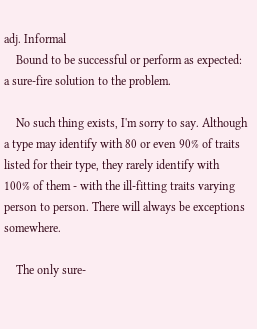adj. Informal
    Bound to be successful or perform as expected: a sure-fire solution to the problem.

    No such thing exists, I'm sorry to say. Although a type may identify with 80 or even 90% of traits listed for their type, they rarely identify with 100% of them - with the ill-fitting traits varying person to person. There will always be exceptions somewhere.

    The only sure-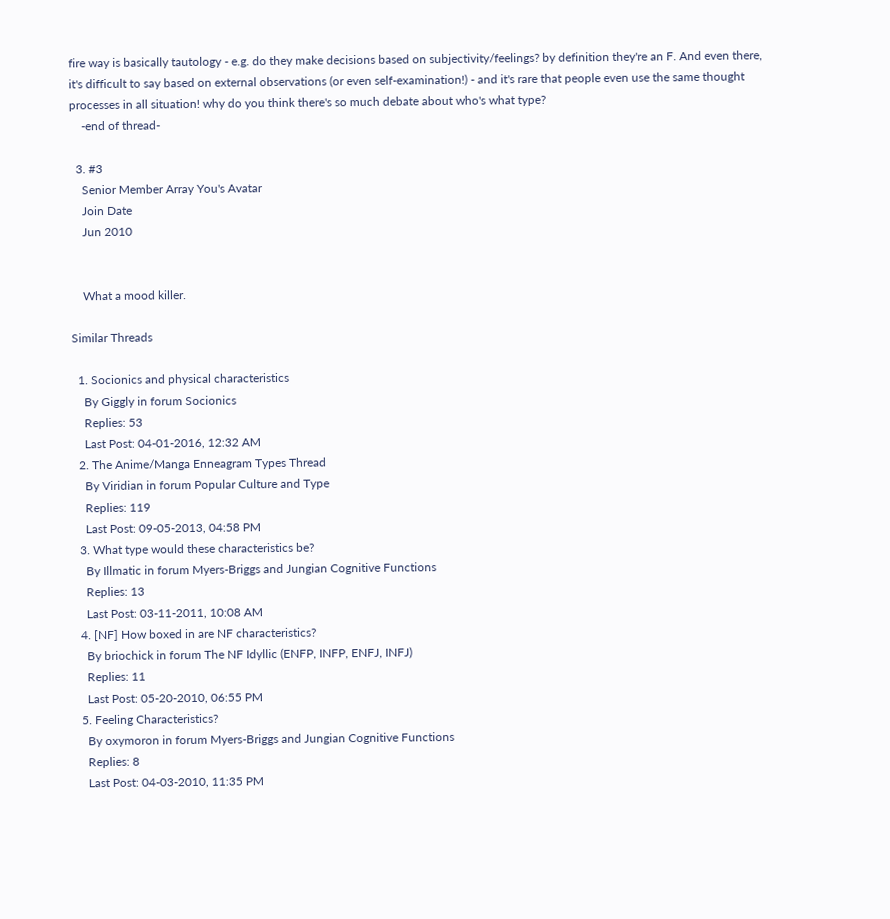fire way is basically tautology - e.g. do they make decisions based on subjectivity/feelings? by definition they're an F. And even there, it's difficult to say based on external observations (or even self-examination!) - and it's rare that people even use the same thought processes in all situation! why do you think there's so much debate about who's what type?
    -end of thread-

  3. #3
    Senior Member Array You's Avatar
    Join Date
    Jun 2010


    What a mood killer.

Similar Threads

  1. Socionics and physical characteristics
    By Giggly in forum Socionics
    Replies: 53
    Last Post: 04-01-2016, 12:32 AM
  2. The Anime/Manga Enneagram Types Thread
    By Viridian in forum Popular Culture and Type
    Replies: 119
    Last Post: 09-05-2013, 04:58 PM
  3. What type would these characteristics be?
    By Illmatic in forum Myers-Briggs and Jungian Cognitive Functions
    Replies: 13
    Last Post: 03-11-2011, 10:08 AM
  4. [NF] How boxed in are NF characteristics?
    By briochick in forum The NF Idyllic (ENFP, INFP, ENFJ, INFJ)
    Replies: 11
    Last Post: 05-20-2010, 06:55 PM
  5. Feeling Characteristics?
    By oxymoron in forum Myers-Briggs and Jungian Cognitive Functions
    Replies: 8
    Last Post: 04-03-2010, 11:35 PM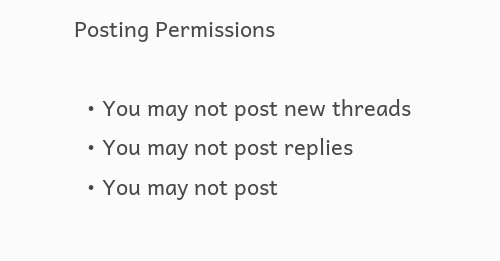Posting Permissions

  • You may not post new threads
  • You may not post replies
  • You may not post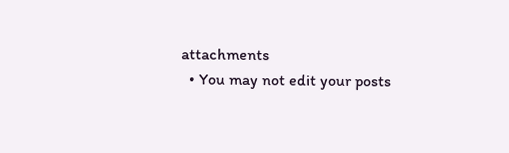attachments
  • You may not edit your posts